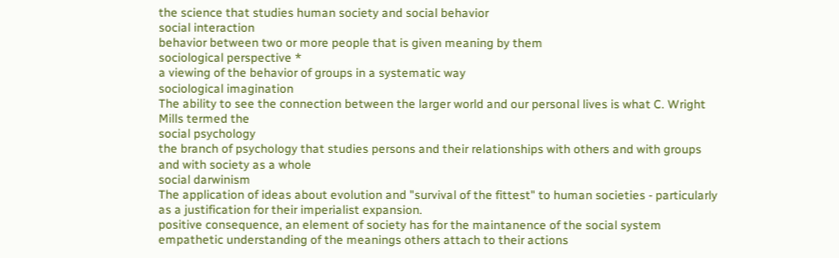the science that studies human society and social behavior
social interaction
behavior between two or more people that is given meaning by them
sociological perspective *
a viewing of the behavior of groups in a systematic way
sociological imagination
The ability to see the connection between the larger world and our personal lives is what C. Wright Mills termed the
social psychology
the branch of psychology that studies persons and their relationships with others and with groups and with society as a whole
social darwinism
The application of ideas about evolution and "survival of the fittest" to human societies - particularly as a justification for their imperialist expansion.
positive consequence, an element of society has for the maintanence of the social system
empathetic understanding of the meanings others attach to their actions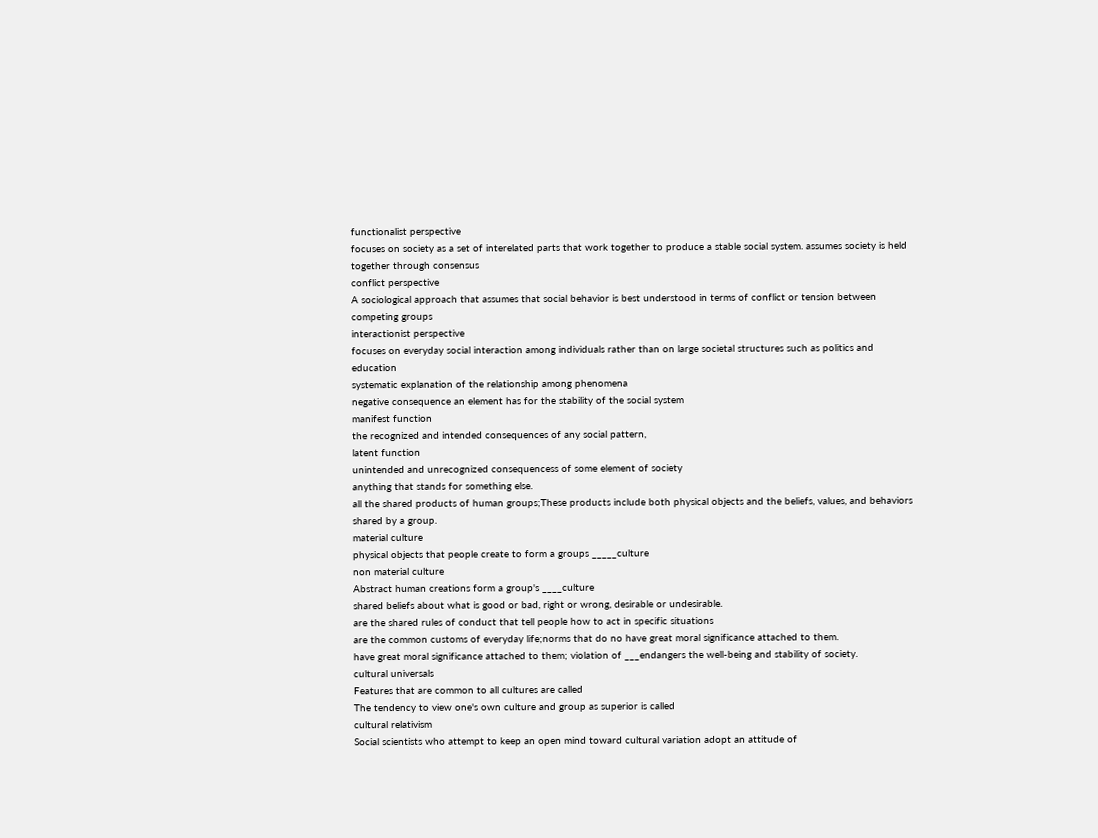functionalist perspective
focuses on society as a set of interelated parts that work together to produce a stable social system. assumes society is held together through consensus
conflict perspective
A sociological approach that assumes that social behavior is best understood in terms of conflict or tension between competing groups
interactionist perspective
focuses on everyday social interaction among individuals rather than on large societal structures such as politics and education
systematic explanation of the relationship among phenomena
negative consequence an element has for the stability of the social system
manifest function
the recognized and intended consequences of any social pattern,
latent function
unintended and unrecognized consequencess of some element of society
anything that stands for something else.
all the shared products of human groups;These products include both physical objects and the beliefs, values, and behaviors shared by a group.
material culture
physical objects that people create to form a groups _____culture
non material culture
Abstract human creations form a group's ____culture
shared beliefs about what is good or bad, right or wrong, desirable or undesirable.
are the shared rules of conduct that tell people how to act in specific situations
are the common customs of everyday life;norms that do no have great moral significance attached to them.
have great moral significance attached to them; violation of ___endangers the well-being and stability of society.
cultural universals
Features that are common to all cultures are called
The tendency to view one's own culture and group as superior is called
cultural relativism
Social scientists who attempt to keep an open mind toward cultural variation adopt an attitude of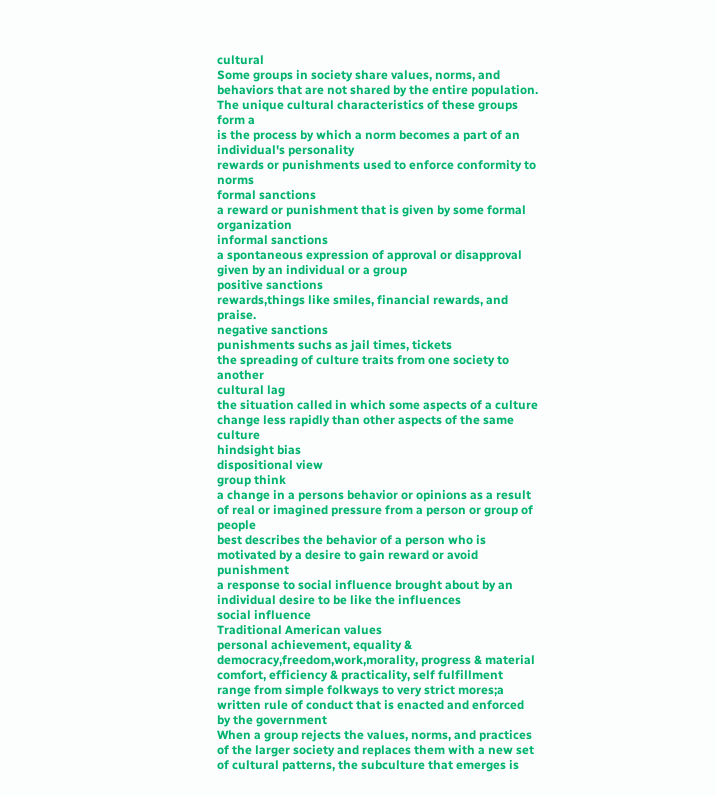cultural
Some groups in society share values, norms, and behaviors that are not shared by the entire population. The unique cultural characteristics of these groups form a
is the process by which a norm becomes a part of an individual's personality
rewards or punishments used to enforce conformity to norms
formal sanctions
a reward or punishment that is given by some formal organization
informal sanctions
a spontaneous expression of approval or disapproval given by an individual or a group
positive sanctions
rewards,things like smiles, financial rewards, and praise.
negative sanctions
punishments suchs as jail times, tickets
the spreading of culture traits from one society to another
cultural lag
the situation called in which some aspects of a culture change less rapidly than other aspects of the same culture
hindsight bias
dispositional view
group think
a change in a persons behavior or opinions as a result of real or imagined pressure from a person or group of people
best describes the behavior of a person who is motivated by a desire to gain reward or avoid punishment
a response to social influence brought about by an individual desire to be like the influences
social influence
Traditional American values
personal achievement, equality & democracy,freedom,work,morality, progress & material comfort, efficiency & practicality, self fulfillment
range from simple folkways to very strict mores;a written rule of conduct that is enacted and enforced by the government
When a group rejects the values, norms, and practices of the larger society and replaces them with a new set of cultural patterns, the subculture that emerges is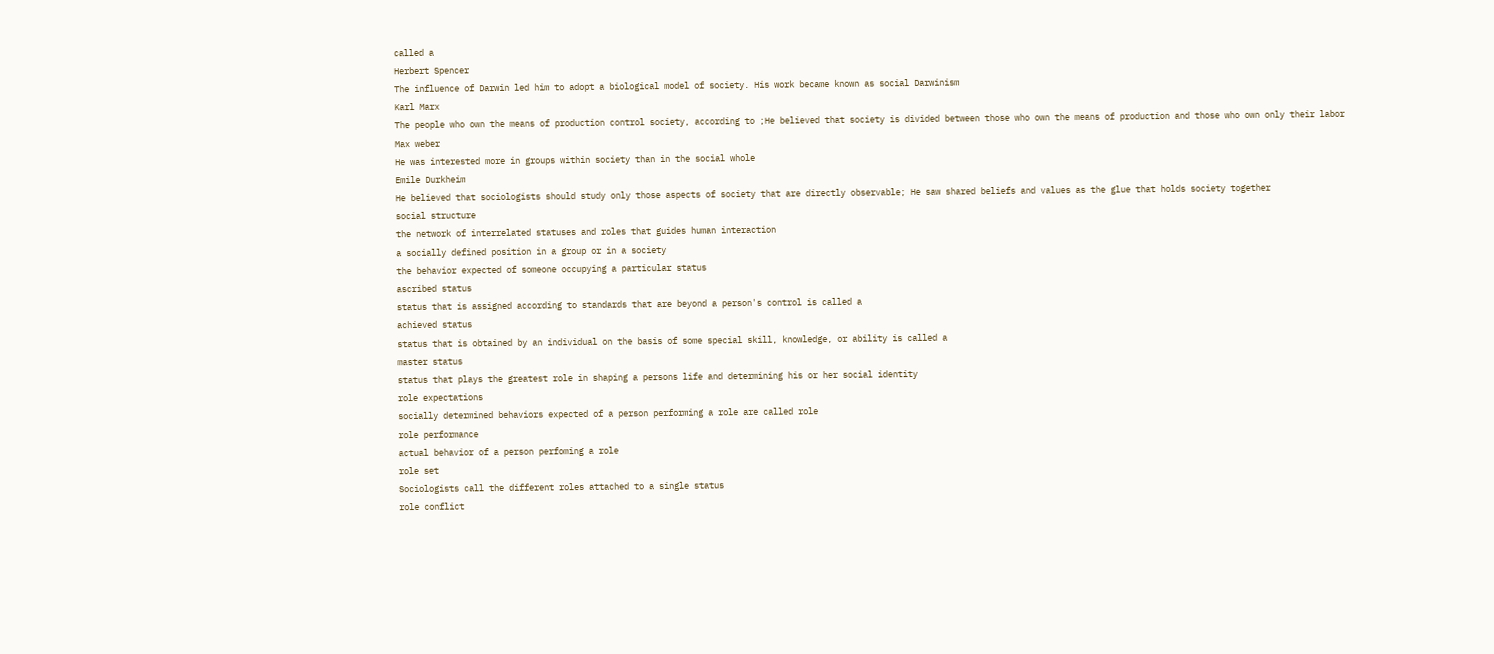called a
Herbert Spencer
The influence of Darwin led him to adopt a biological model of society. His work became known as social Darwinism
Karl Marx
The people who own the means of production control society, according to ;He believed that society is divided between those who own the means of production and those who own only their labor
Max weber
He was interested more in groups within society than in the social whole
Emile Durkheim
He believed that sociologists should study only those aspects of society that are directly observable; He saw shared beliefs and values as the glue that holds society together
social structure
the network of interrelated statuses and roles that guides human interaction
a socially defined position in a group or in a society
the behavior expected of someone occupying a particular status
ascribed status
status that is assigned according to standards that are beyond a person's control is called a
achieved status
status that is obtained by an individual on the basis of some special skill, knowledge, or ability is called a
master status
status that plays the greatest role in shaping a persons life and determining his or her social identity
role expectations
socially determined behaviors expected of a person performing a role are called role
role performance
actual behavior of a person perfoming a role
role set
Sociologists call the different roles attached to a single status
role conflict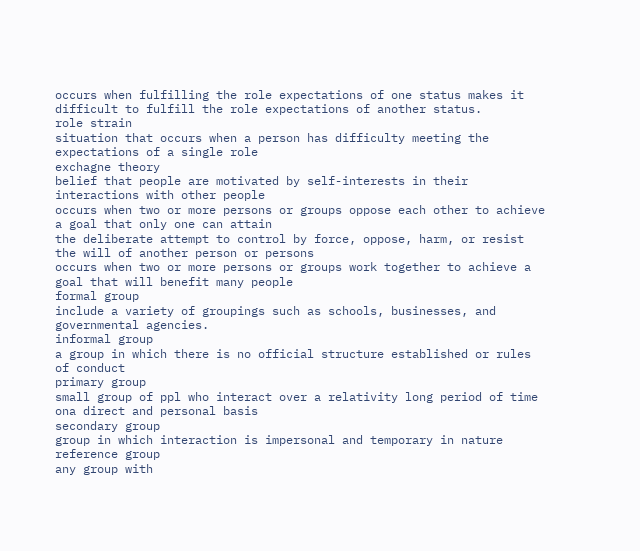occurs when fulfilling the role expectations of one status makes it difficult to fulfill the role expectations of another status.
role strain
situation that occurs when a person has difficulty meeting the expectations of a single role
exchagne theory
belief that people are motivated by self-interests in their interactions with other people
occurs when two or more persons or groups oppose each other to achieve a goal that only one can attain
the deliberate attempt to control by force, oppose, harm, or resist the will of another person or persons
occurs when two or more persons or groups work together to achieve a goal that will benefit many people
formal group
include a variety of groupings such as schools, businesses, and governmental agencies.
informal group
a group in which there is no official structure established or rules of conduct
primary group
small group of ppl who interact over a relativity long period of time ona direct and personal basis
secondary group
group in which interaction is impersonal and temporary in nature
reference group
any group with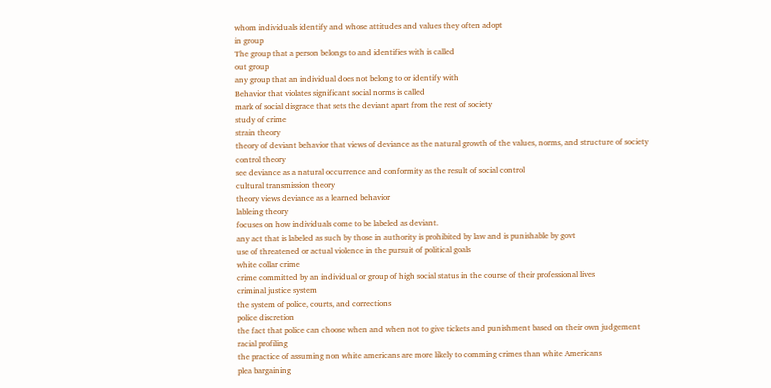whom individuals identify and whose attitudes and values they often adopt
in group
The group that a person belongs to and identifies with is called
out group
any group that an individual does not belong to or identify with
Behavior that violates significant social norms is called
mark of social disgrace that sets the deviant apart from the rest of society
study of crime
strain theory
theory of deviant behavior that views of deviance as the natural growth of the values, norms, and structure of society
control theory
see deviance as a natural occurrence and conformity as the result of social control
cultural transmission theory
theory views deviance as a learned behavior
lableing theory
focuses on how individuals come to be labeled as deviant.
any act that is labeled as such by those in authority is prohibited by law and is punishable by govt
use of threatened or actual violence in the pursuit of political goals
white collar crime
crime committed by an individual or group of high social status in the course of their professional lives
criminal justice system
the system of police, courts, and corrections
police discretion
the fact that police can choose when and when not to give tickets and punishment based on their own judgement
racial profiling
the practice of assuming non white americans are more likely to comming crimes than white Americans
plea bargaining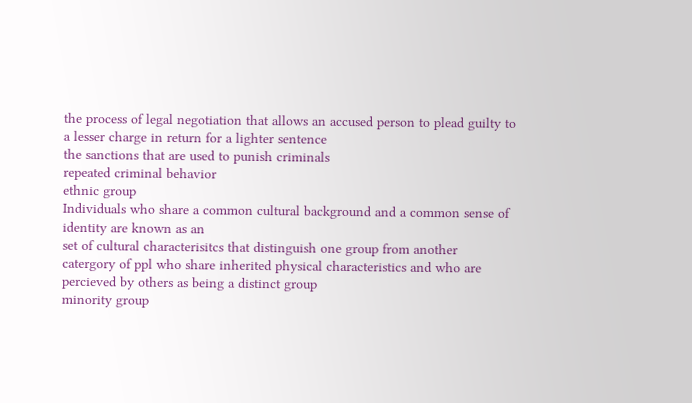the process of legal negotiation that allows an accused person to plead guilty to a lesser charge in return for a lighter sentence
the sanctions that are used to punish criminals
repeated criminal behavior
ethnic group
Individuals who share a common cultural background and a common sense of identity are known as an
set of cultural characterisitcs that distinguish one group from another
catergory of ppl who share inherited physical characteristics and who are percieved by others as being a distinct group
minority group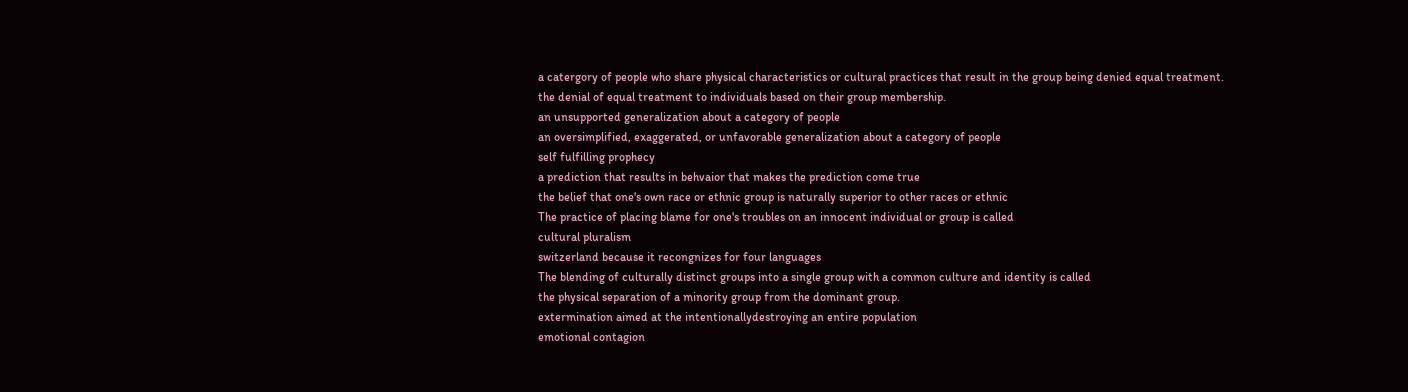a catergory of people who share physical characteristics or cultural practices that result in the group being denied equal treatment.
the denial of equal treatment to individuals based on their group membership.
an unsupported generalization about a category of people
an oversimplified, exaggerated, or unfavorable generalization about a category of people
self fulfilling prophecy
a prediction that results in behvaior that makes the prediction come true
the belief that one's own race or ethnic group is naturally superior to other races or ethnic
The practice of placing blame for one's troubles on an innocent individual or group is called
cultural pluralism
switzerland because it recongnizes for four languages
The blending of culturally distinct groups into a single group with a common culture and identity is called
the physical separation of a minority group from the dominant group.
extermination aimed at the intentionallydestroying an entire population
emotional contagion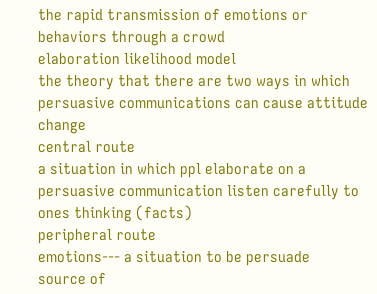the rapid transmission of emotions or behaviors through a crowd
elaboration likelihood model
the theory that there are two ways in which persuasive communications can cause attitude change
central route
a situation in which ppl elaborate on a persuasive communication listen carefully to ones thinking (facts)
peripheral route
emotions--- a situation to be persuade
source of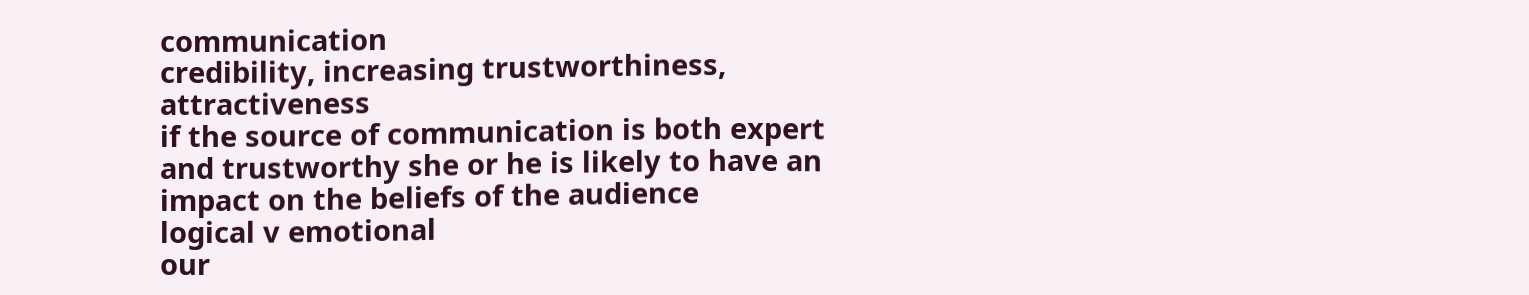communication
credibility, increasing trustworthiness, attractiveness
if the source of communication is both expert and trustworthy she or he is likely to have an impact on the beliefs of the audience
logical v emotional
our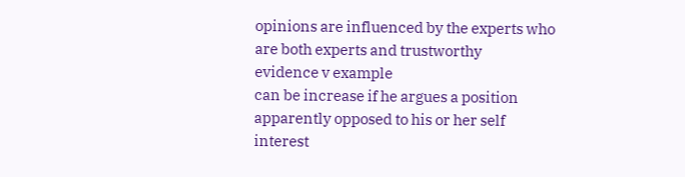opinions are influenced by the experts who are both experts and trustworthy
evidence v example
can be increase if he argues a position apparently opposed to his or her self interest